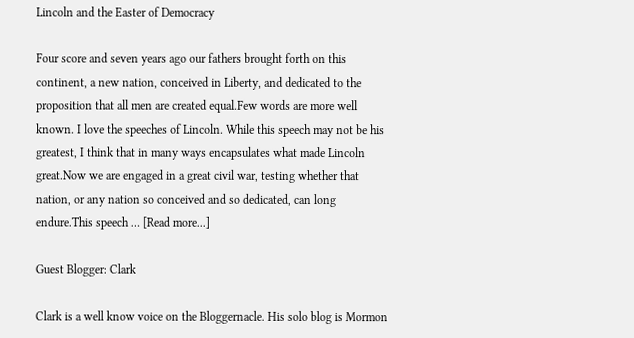Lincoln and the Easter of Democracy

Four score and seven years ago our fathers brought forth on this continent, a new nation, conceived in Liberty, and dedicated to the proposition that all men are created equal.Few words are more well known. I love the speeches of Lincoln. While this speech may not be his greatest, I think that in many ways encapsulates what made Lincoln great.Now we are engaged in a great civil war, testing whether that nation, or any nation so conceived and so dedicated, can long endure.This speech … [Read more...]

Guest Blogger: Clark

Clark is a well know voice on the Bloggernacle. His solo blog is Mormon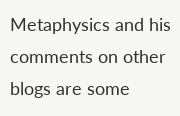Metaphysics and his comments on other blogs are some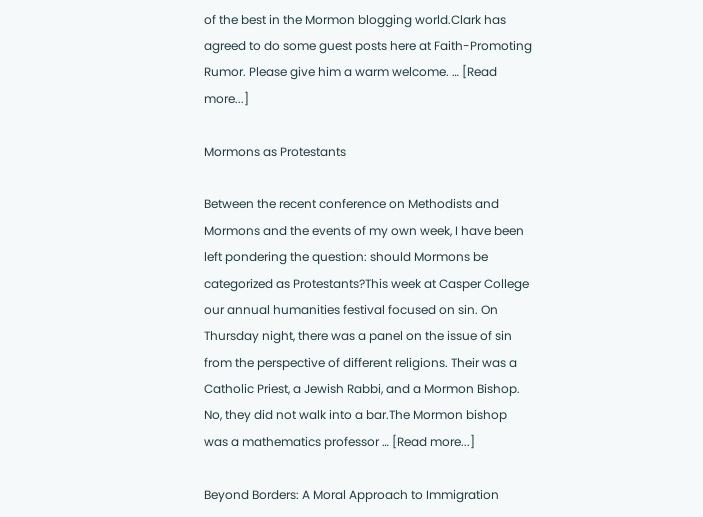of the best in the Mormon blogging world.Clark has agreed to do some guest posts here at Faith-Promoting Rumor. Please give him a warm welcome. … [Read more...]

Mormons as Protestants

Between the recent conference on Methodists and Mormons and the events of my own week, I have been left pondering the question: should Mormons be categorized as Protestants?This week at Casper College our annual humanities festival focused on sin. On Thursday night, there was a panel on the issue of sin from the perspective of different religions. Their was a Catholic Priest, a Jewish Rabbi, and a Mormon Bishop. No, they did not walk into a bar.The Mormon bishop was a mathematics professor … [Read more...]

Beyond Borders: A Moral Approach to Immigration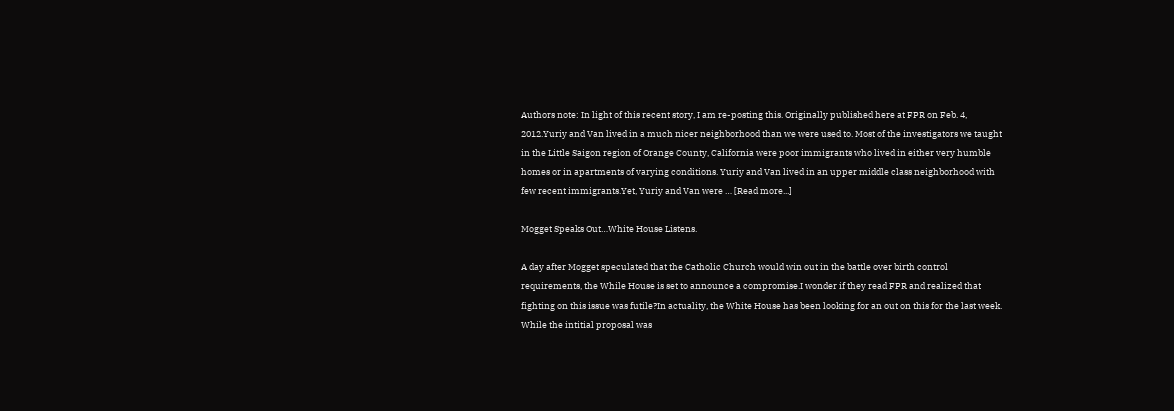Authors note: In light of this recent story, I am re-posting this. Originally published here at FPR on Feb. 4, 2012.Yuriy and Van lived in a much nicer neighborhood than we were used to. Most of the investigators we taught in the Little Saigon region of Orange County, California were poor immigrants who lived in either very humble homes or in apartments of varying conditions. Yuriy and Van lived in an upper middle class neighborhood with few recent immigrants.Yet, Yuriy and Van were … [Read more...]

Mogget Speaks Out…White House Listens.

A day after Mogget speculated that the Catholic Church would win out in the battle over birth control requirements, the While House is set to announce a compromise.I wonder if they read FPR and realized that fighting on this issue was futile?In actuality, the White House has been looking for an out on this for the last week. While the intitial proposal was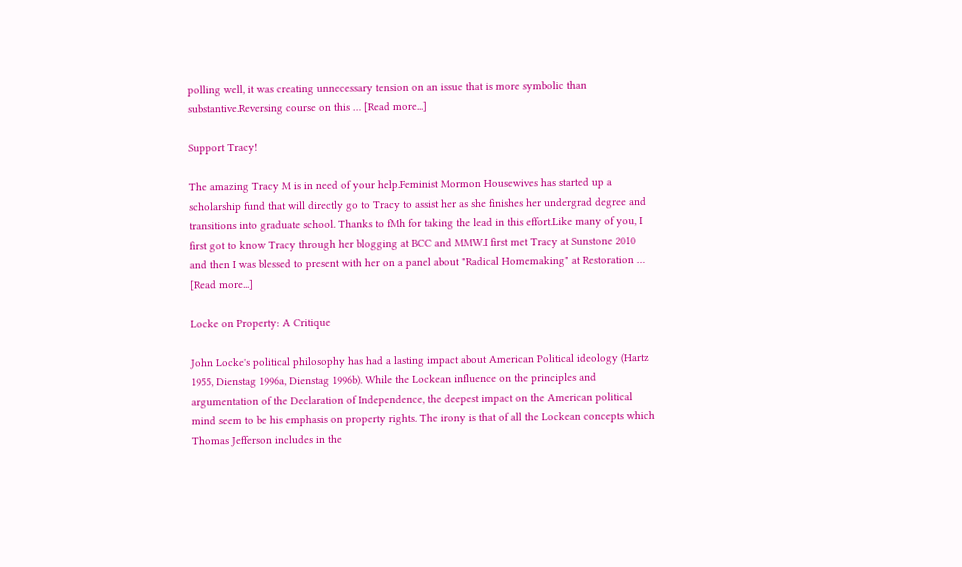polling well, it was creating unnecessary tension on an issue that is more symbolic than substantive.Reversing course on this … [Read more...]

Support Tracy!

The amazing Tracy M is in need of your help.Feminist Mormon Housewives has started up a scholarship fund that will directly go to Tracy to assist her as she finishes her undergrad degree and transitions into graduate school. Thanks to fMh for taking the lead in this effort.Like many of you, I first got to know Tracy through her blogging at BCC and MMW.I first met Tracy at Sunstone 2010 and then I was blessed to present with her on a panel about "Radical Homemaking" at Restoration … [Read more...]

Locke on Property: A Critique

John Locke's political philosophy has had a lasting impact about American Political ideology (Hartz 1955, Dienstag 1996a, Dienstag 1996b). While the Lockean influence on the principles and argumentation of the Declaration of Independence, the deepest impact on the American political mind seem to be his emphasis on property rights. The irony is that of all the Lockean concepts which Thomas Jefferson includes in the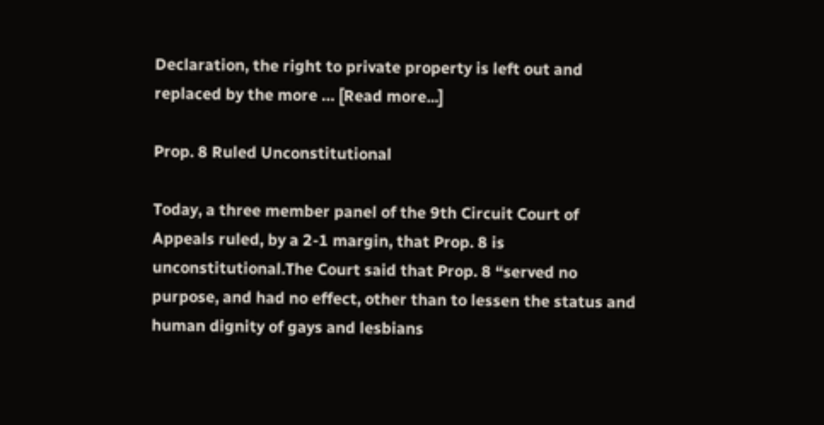Declaration, the right to private property is left out and replaced by the more … [Read more...]

Prop. 8 Ruled Unconstitutional

Today, a three member panel of the 9th Circuit Court of Appeals ruled, by a 2-1 margin, that Prop. 8 is unconstitutional.The Court said that Prop. 8 “served no purpose, and had no effect, other than to lessen the status and human dignity of gays and lesbians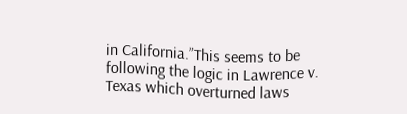in California.”This seems to be following the logic in Lawrence v. Texas which overturned laws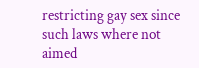restricting gay sex since such laws where not aimed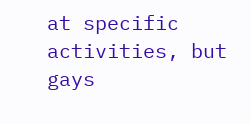at specific activities, but gays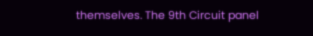themselves. The 9th Circuit panel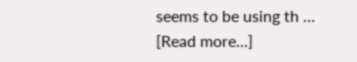seems to be using th … [Read more...]